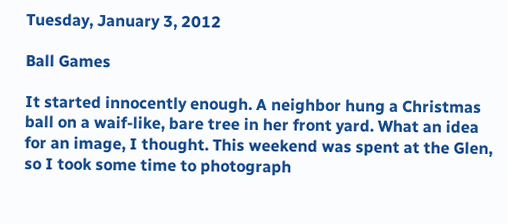Tuesday, January 3, 2012

Ball Games

It started innocently enough. A neighbor hung a Christmas ball on a waif-like, bare tree in her front yard. What an idea for an image, I thought. This weekend was spent at the Glen, so I took some time to photograph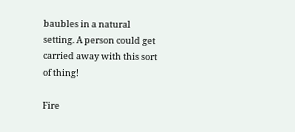baubles in a natural setting. A person could get carried away with this sort of thing!

Fire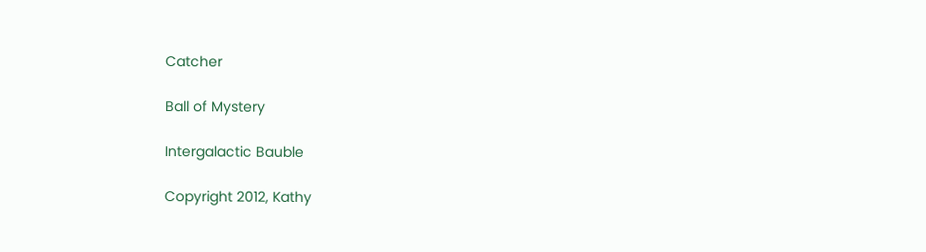Catcher

Ball of Mystery

Intergalactic Bauble

Copyright 2012, Kathy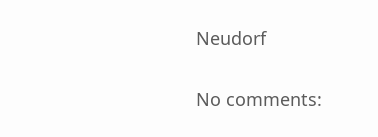Neudorf

No comments: